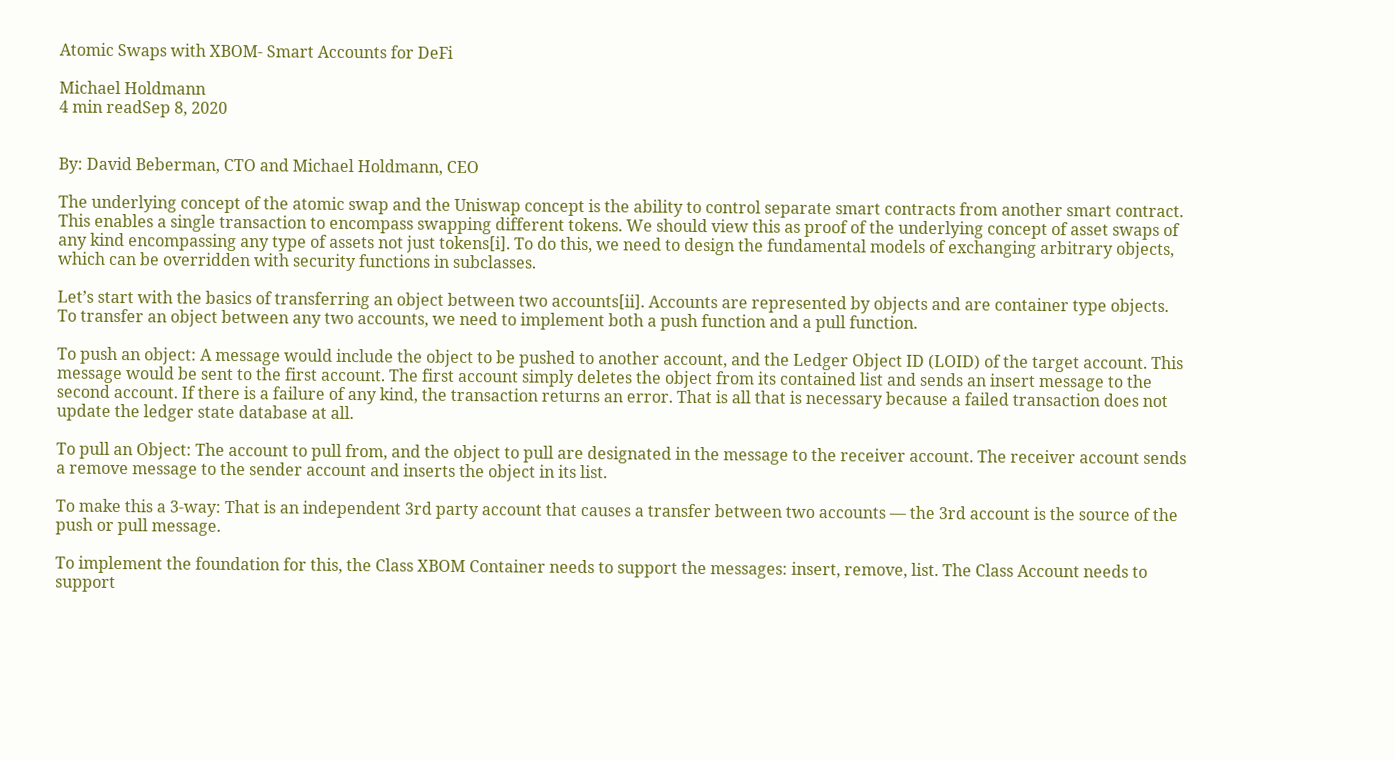Atomic Swaps with XBOM- Smart Accounts for DeFi

Michael Holdmann
4 min readSep 8, 2020


By: David Beberman, CTO and Michael Holdmann, CEO

The underlying concept of the atomic swap and the Uniswap concept is the ability to control separate smart contracts from another smart contract. This enables a single transaction to encompass swapping different tokens. We should view this as proof of the underlying concept of asset swaps of any kind encompassing any type of assets not just tokens[i]. To do this, we need to design the fundamental models of exchanging arbitrary objects, which can be overridden with security functions in subclasses.

Let’s start with the basics of transferring an object between two accounts[ii]. Accounts are represented by objects and are container type objects. To transfer an object between any two accounts, we need to implement both a push function and a pull function.

To push an object: A message would include the object to be pushed to another account, and the Ledger Object ID (LOID) of the target account. This message would be sent to the first account. The first account simply deletes the object from its contained list and sends an insert message to the second account. If there is a failure of any kind, the transaction returns an error. That is all that is necessary because a failed transaction does not update the ledger state database at all.

To pull an Object: The account to pull from, and the object to pull are designated in the message to the receiver account. The receiver account sends a remove message to the sender account and inserts the object in its list.

To make this a 3-way: That is an independent 3rd party account that causes a transfer between two accounts — the 3rd account is the source of the push or pull message.

To implement the foundation for this, the Class XBOM Container needs to support the messages: insert, remove, list. The Class Account needs to support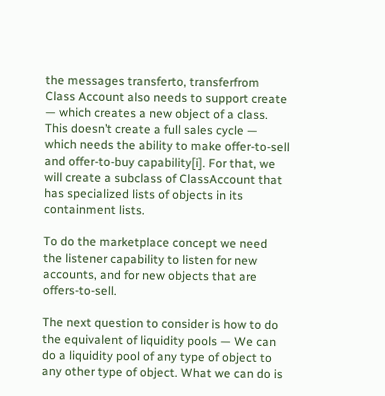the messages transferto, transferfrom Class Account also needs to support create — which creates a new object of a class. This doesn’t create a full sales cycle — which needs the ability to make offer-to-sell and offer-to-buy capability[i]. For that, we will create a subclass of ClassAccount that has specialized lists of objects in its containment lists.

To do the marketplace concept we need the listener capability to listen for new accounts, and for new objects that are offers-to-sell.

The next question to consider is how to do the equivalent of liquidity pools — We can do a liquidity pool of any type of object to any other type of object. What we can do is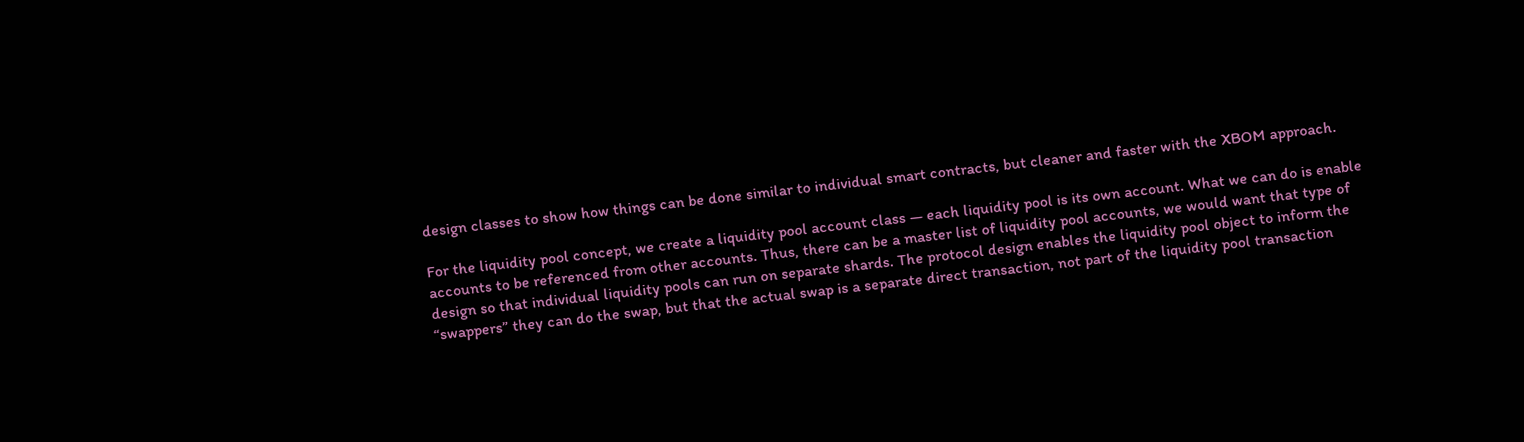design classes to show how things can be done similar to individual smart contracts, but cleaner and faster with the XBOM approach.

For the liquidity pool concept, we create a liquidity pool account class — each liquidity pool is its own account. What we can do is enable accounts to be referenced from other accounts. Thus, there can be a master list of liquidity pool accounts, we would want that type of design so that individual liquidity pools can run on separate shards. The protocol design enables the liquidity pool object to inform the “swappers” they can do the swap, but that the actual swap is a separate direct transaction, not part of the liquidity pool transaction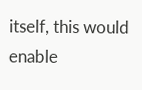itself, this would enable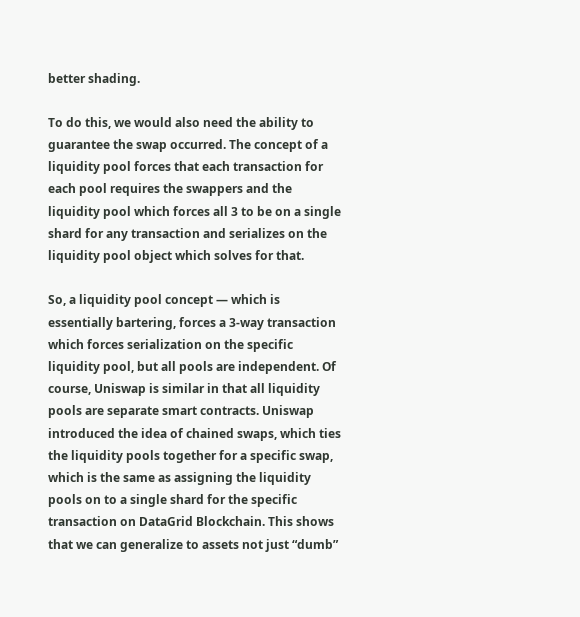better shading.

To do this, we would also need the ability to guarantee the swap occurred. The concept of a liquidity pool forces that each transaction for each pool requires the swappers and the liquidity pool which forces all 3 to be on a single shard for any transaction and serializes on the liquidity pool object which solves for that.

So, a liquidity pool concept — which is essentially bartering, forces a 3-way transaction which forces serialization on the specific liquidity pool, but all pools are independent. Of course, Uniswap is similar in that all liquidity pools are separate smart contracts. Uniswap introduced the idea of chained swaps, which ties the liquidity pools together for a specific swap, which is the same as assigning the liquidity pools on to a single shard for the specific transaction on DataGrid Blockchain. This shows that we can generalize to assets not just “dumb”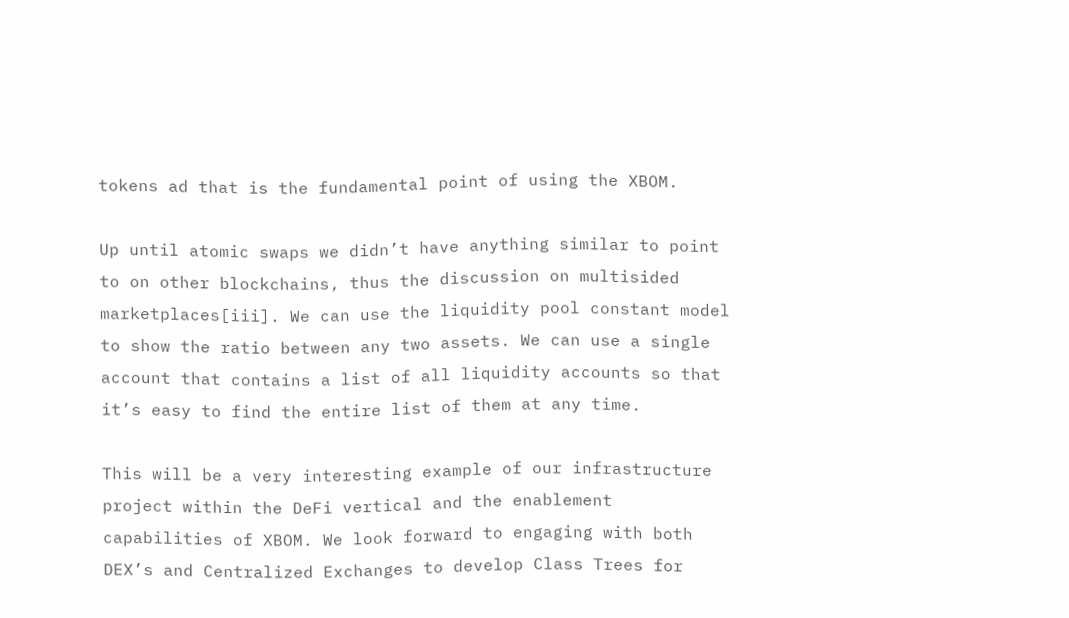tokens ad that is the fundamental point of using the XBOM.

Up until atomic swaps we didn’t have anything similar to point to on other blockchains, thus the discussion on multisided marketplaces[iii]. We can use the liquidity pool constant model to show the ratio between any two assets. We can use a single account that contains a list of all liquidity accounts so that it’s easy to find the entire list of them at any time.

This will be a very interesting example of our infrastructure project within the DeFi vertical and the enablement capabilities of XBOM. We look forward to engaging with both DEX’s and Centralized Exchanges to develop Class Trees for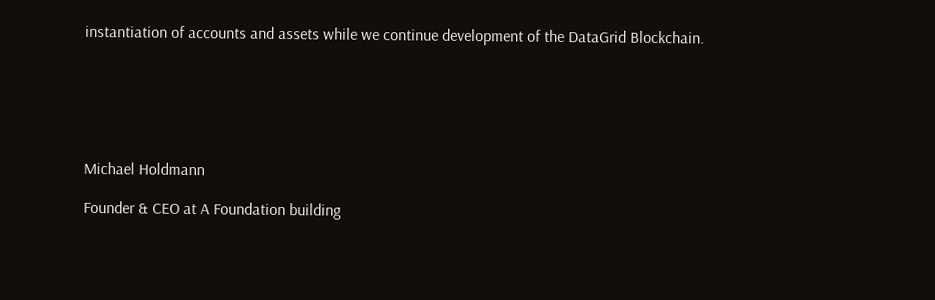instantiation of accounts and assets while we continue development of the DataGrid Blockchain.






Michael Holdmann

Founder & CEO at A Foundation building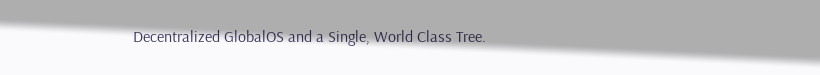Decentralized GlobalOS and a Single, World Class Tree.